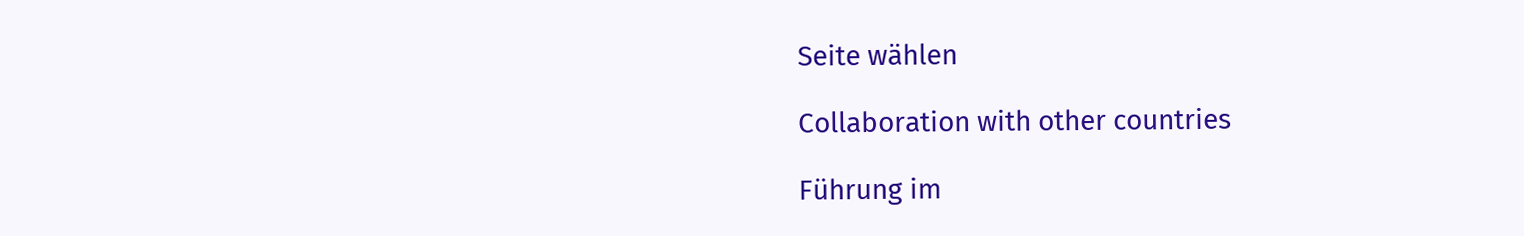Seite wählen

Collaboration with other countries

Führung im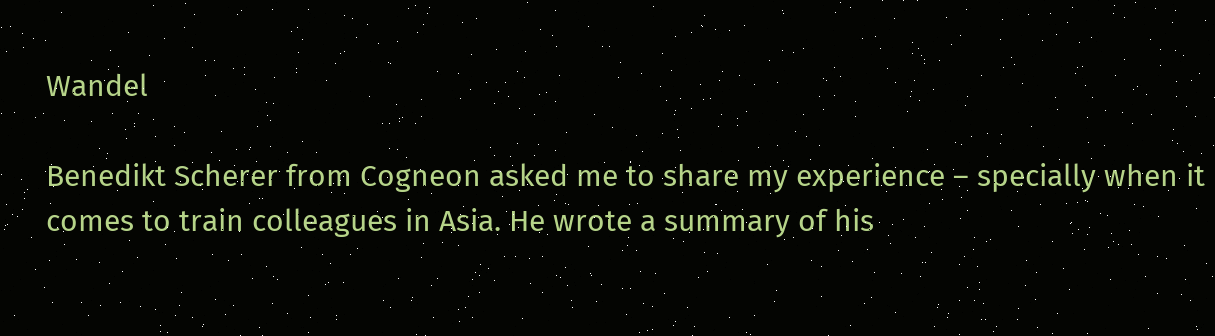Wandel

Benedikt Scherer from Cogneon asked me to share my experience – specially when it comes to train colleagues in Asia. He wrote a summary of his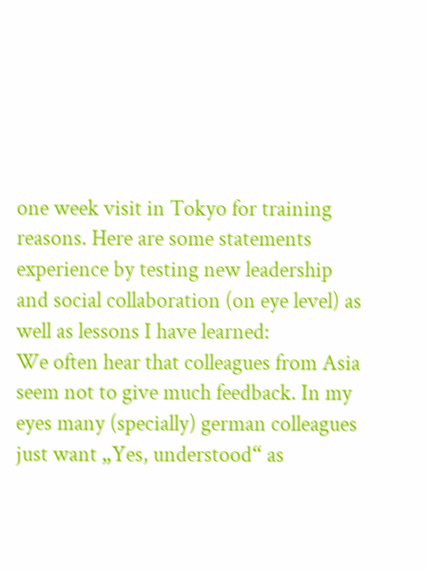one week visit in Tokyo for training reasons. Here are some statements experience by testing new leadership and social collaboration (on eye level) as well as lessons I have learned:
We often hear that colleagues from Asia seem not to give much feedback. In my eyes many (specially) german colleagues just want „Yes, understood“ as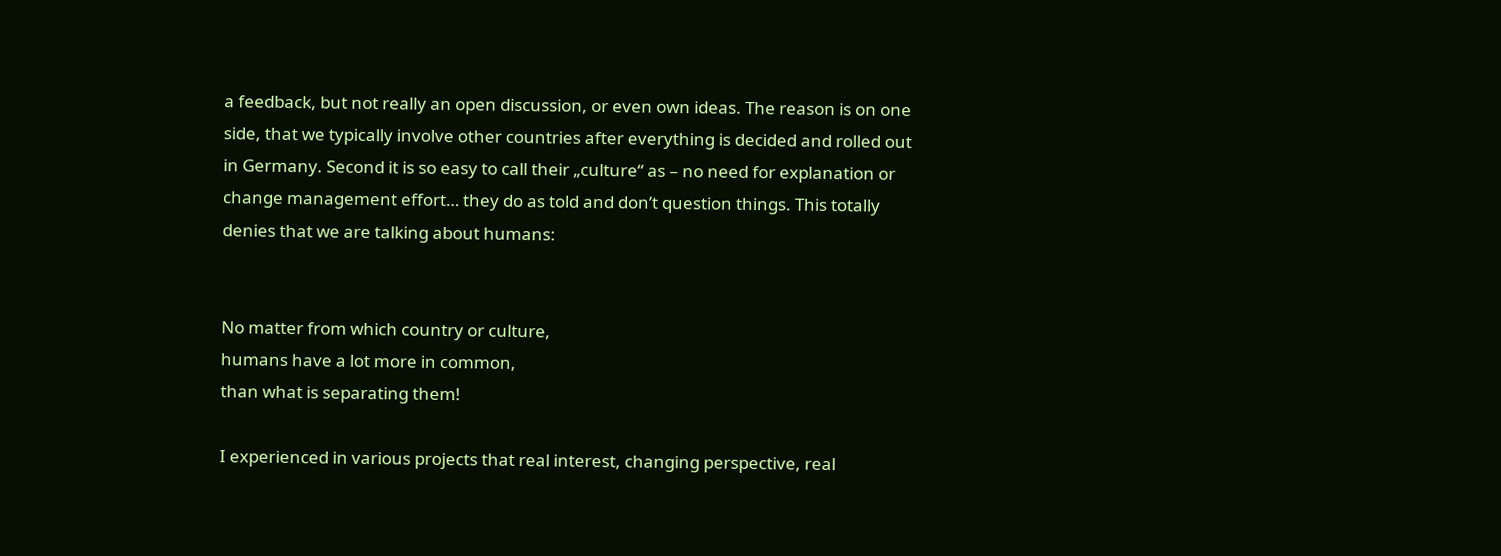a feedback, but not really an open discussion, or even own ideas. The reason is on one side, that we typically involve other countries after everything is decided and rolled out in Germany. Second it is so easy to call their „culture“ as – no need for explanation or change management effort… they do as told and don’t question things. This totally denies that we are talking about humans:


No matter from which country or culture,
humans have a lot more in common,
than what is separating them!

I experienced in various projects that real interest, changing perspective, real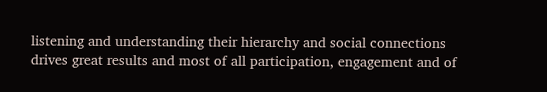listening and understanding their hierarchy and social connections drives great results and most of all participation, engagement and of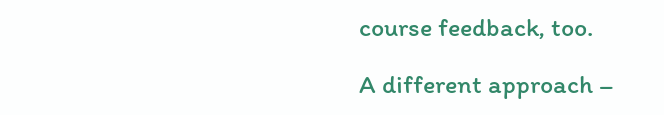course feedback, too.

A different approach –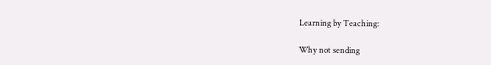Learning by Teaching:

Why not sending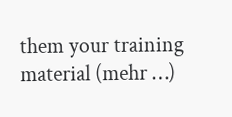them your training material (mehr …)